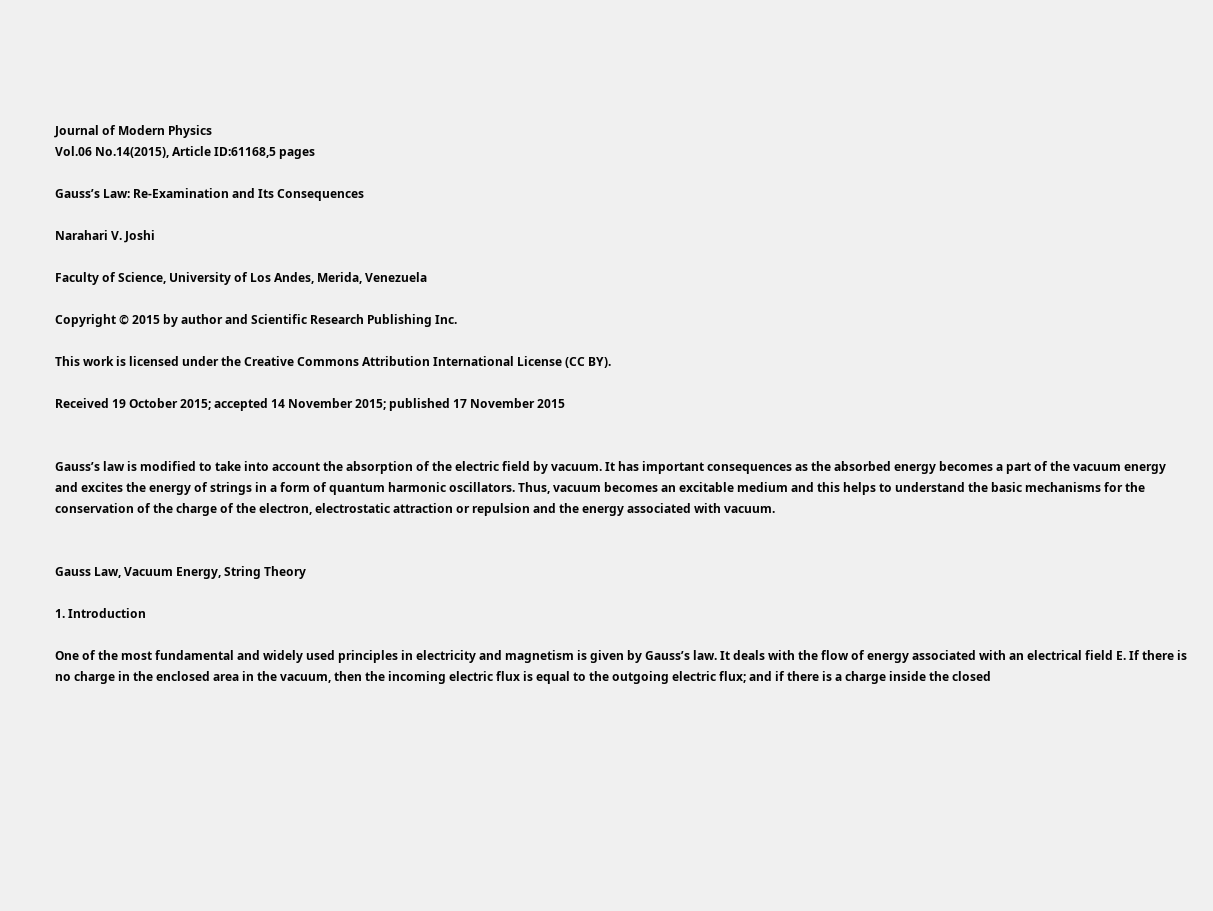Journal of Modern Physics
Vol.06 No.14(2015), Article ID:61168,5 pages

Gauss’s Law: Re-Examination and Its Consequences

Narahari V. Joshi

Faculty of Science, University of Los Andes, Merida, Venezuela

Copyright © 2015 by author and Scientific Research Publishing Inc.

This work is licensed under the Creative Commons Attribution International License (CC BY).

Received 19 October 2015; accepted 14 November 2015; published 17 November 2015


Gauss’s law is modified to take into account the absorption of the electric field by vacuum. It has important consequences as the absorbed energy becomes a part of the vacuum energy and excites the energy of strings in a form of quantum harmonic oscillators. Thus, vacuum becomes an excitable medium and this helps to understand the basic mechanisms for the conservation of the charge of the electron, electrostatic attraction or repulsion and the energy associated with vacuum.


Gauss Law, Vacuum Energy, String Theory

1. Introduction

One of the most fundamental and widely used principles in electricity and magnetism is given by Gauss’s law. It deals with the flow of energy associated with an electrical field E. If there is no charge in the enclosed area in the vacuum, then the incoming electric flux is equal to the outgoing electric flux; and if there is a charge inside the closed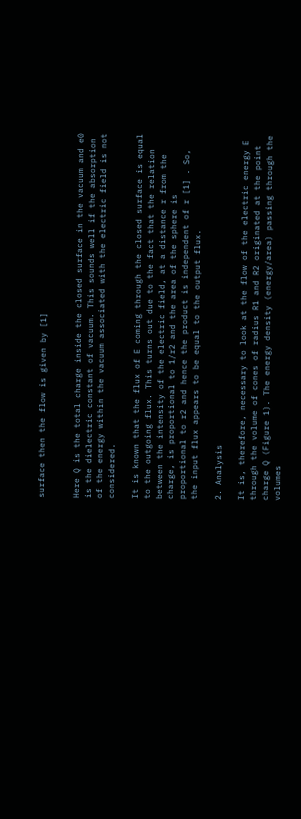surface then the flow is given by [1]


Here Q is the total charge inside the closed surface in the vacuum and e0 is the dielectric constant of vacuum. This sounds well if the absorption of the energy within the vacuum associated with the electric field is not considered.

It is known that the flux of E coming through the closed surface is equal to the outgoing flux. This turns out due to the fact that the relation between the intensity of the electric field, at a distance r from the charge, is proportional to 1/r2 and the area of the sphere is proportional to r2 and hence the product is independent of r [1] . So, the input flux appears to be equal to the output flux.

2. Analysis

It is, therefore, necessary to look at the flow of the electric energy E through the volume of cones of radius R1 and R2 originated at the point charge Q (Figure 1). The energy density (energy/area) passing through the volumes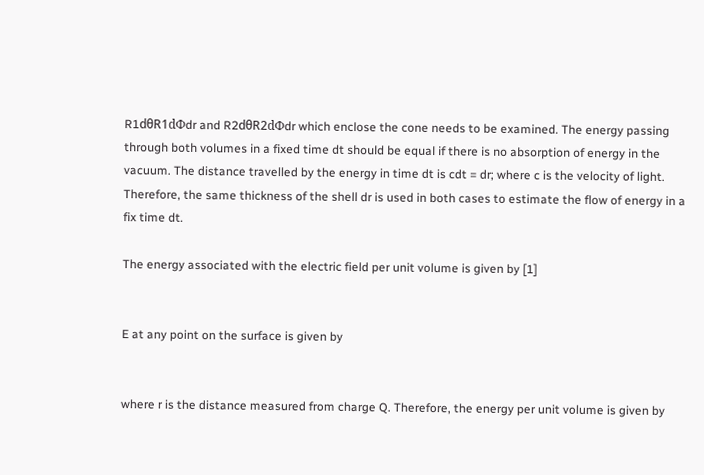R1dθR1dФdr and R2dθR2dФdr which enclose the cone needs to be examined. The energy passing through both volumes in a fixed time dt should be equal if there is no absorption of energy in the vacuum. The distance travelled by the energy in time dt is cdt = dr; where c is the velocity of light. Therefore, the same thickness of the shell dr is used in both cases to estimate the flow of energy in a fix time dt.

The energy associated with the electric field per unit volume is given by [1]


E at any point on the surface is given by


where r is the distance measured from charge Q. Therefore, the energy per unit volume is given by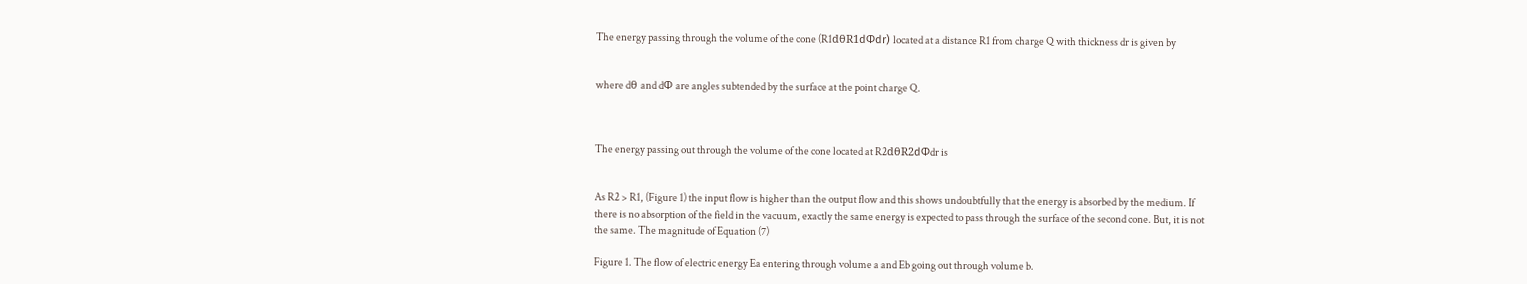The energy passing through the volume of the cone (R1dθR1dФdr) located at a distance R1 from charge Q with thickness dr is given by


where dθ and dФ are angles subtended by the surface at the point charge Q.



The energy passing out through the volume of the cone located at R2dθR2dФdr is


As R2 > R1, (Figure 1) the input flow is higher than the output flow and this shows undoubtfully that the energy is absorbed by the medium. If there is no absorption of the field in the vacuum, exactly the same energy is expected to pass through the surface of the second cone. But, it is not the same. The magnitude of Equation (7)

Figure 1. The flow of electric energy Ea entering through volume a and Eb going out through volume b.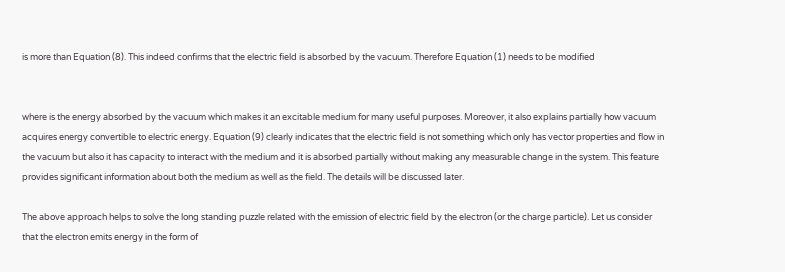is more than Equation (8). This indeed confirms that the electric field is absorbed by the vacuum. Therefore Equation (1) needs to be modified


where is the energy absorbed by the vacuum which makes it an excitable medium for many useful purposes. Moreover, it also explains partially how vacuum acquires energy convertible to electric energy. Equation (9) clearly indicates that the electric field is not something which only has vector properties and flow in the vacuum but also it has capacity to interact with the medium and it is absorbed partially without making any measurable change in the system. This feature provides significant information about both the medium as well as the field. The details will be discussed later.

The above approach helps to solve the long standing puzzle related with the emission of electric field by the electron (or the charge particle). Let us consider that the electron emits energy in the form of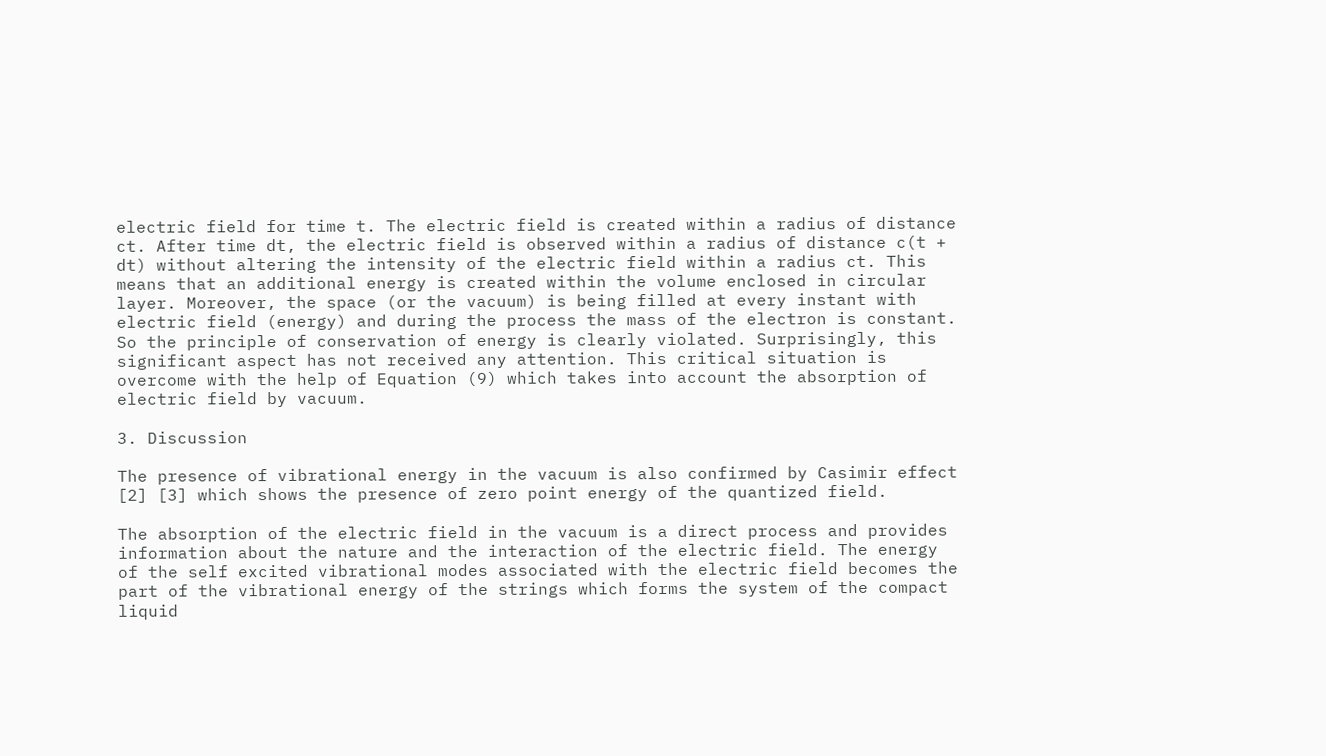electric field for time t. The electric field is created within a radius of distance ct. After time dt, the electric field is observed within a radius of distance c(t + dt) without altering the intensity of the electric field within a radius ct. This means that an additional energy is created within the volume enclosed in circular layer. Moreover, the space (or the vacuum) is being filled at every instant with electric field (energy) and during the process the mass of the electron is constant. So the principle of conservation of energy is clearly violated. Surprisingly, this significant aspect has not received any attention. This critical situation is overcome with the help of Equation (9) which takes into account the absorption of electric field by vacuum.

3. Discussion

The presence of vibrational energy in the vacuum is also confirmed by Casimir effect [2] [3] which shows the presence of zero point energy of the quantized field.

The absorption of the electric field in the vacuum is a direct process and provides information about the nature and the interaction of the electric field. The energy of the self excited vibrational modes associated with the electric field becomes the part of the vibrational energy of the strings which forms the system of the compact liquid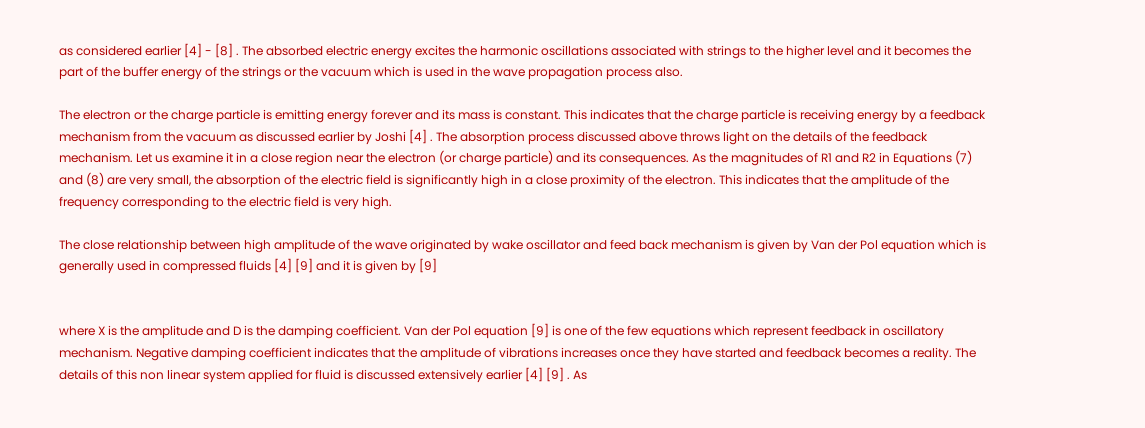as considered earlier [4] - [8] . The absorbed electric energy excites the harmonic oscillations associated with strings to the higher level and it becomes the part of the buffer energy of the strings or the vacuum which is used in the wave propagation process also.

The electron or the charge particle is emitting energy forever and its mass is constant. This indicates that the charge particle is receiving energy by a feedback mechanism from the vacuum as discussed earlier by Joshi [4] . The absorption process discussed above throws light on the details of the feedback mechanism. Let us examine it in a close region near the electron (or charge particle) and its consequences. As the magnitudes of R1 and R2 in Equations (7) and (8) are very small, the absorption of the electric field is significantly high in a close proximity of the electron. This indicates that the amplitude of the frequency corresponding to the electric field is very high.

The close relationship between high amplitude of the wave originated by wake oscillator and feed back mechanism is given by Van der Pol equation which is generally used in compressed fluids [4] [9] and it is given by [9]


where X is the amplitude and D is the damping coefficient. Van der Pol equation [9] is one of the few equations which represent feedback in oscillatory mechanism. Negative damping coefficient indicates that the amplitude of vibrations increases once they have started and feedback becomes a reality. The details of this non linear system applied for fluid is discussed extensively earlier [4] [9] . As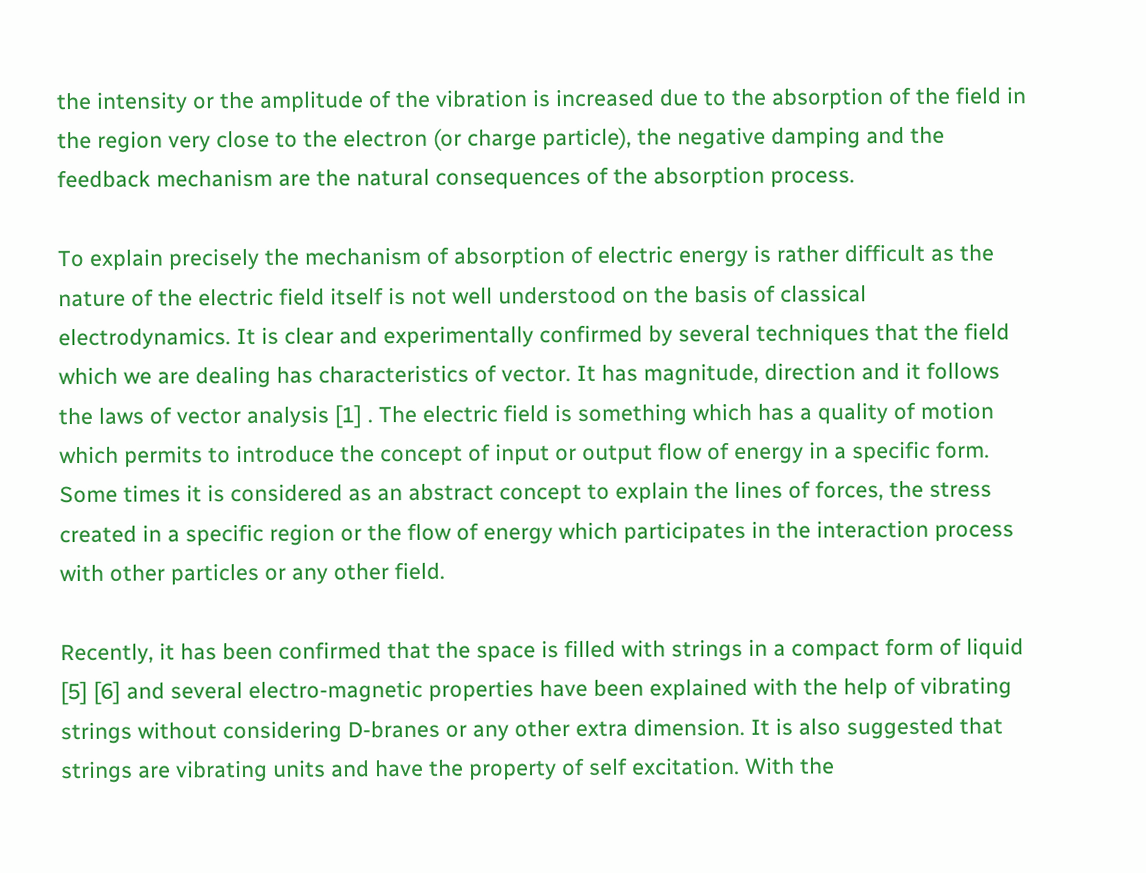the intensity or the amplitude of the vibration is increased due to the absorption of the field in the region very close to the electron (or charge particle), the negative damping and the feedback mechanism are the natural consequences of the absorption process.

To explain precisely the mechanism of absorption of electric energy is rather difficult as the nature of the electric field itself is not well understood on the basis of classical electrodynamics. It is clear and experimentally confirmed by several techniques that the field which we are dealing has characteristics of vector. It has magnitude, direction and it follows the laws of vector analysis [1] . The electric field is something which has a quality of motion which permits to introduce the concept of input or output flow of energy in a specific form. Some times it is considered as an abstract concept to explain the lines of forces, the stress created in a specific region or the flow of energy which participates in the interaction process with other particles or any other field.

Recently, it has been confirmed that the space is filled with strings in a compact form of liquid [5] [6] and several electro-magnetic properties have been explained with the help of vibrating strings without considering D-branes or any other extra dimension. It is also suggested that strings are vibrating units and have the property of self excitation. With the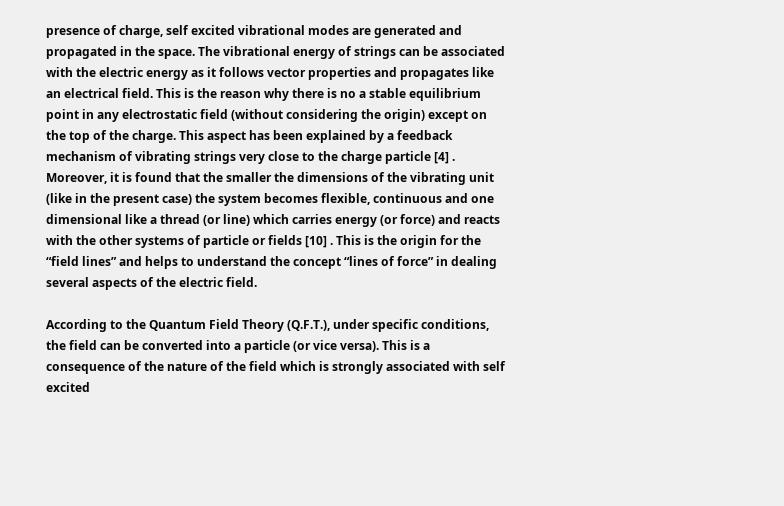presence of charge, self excited vibrational modes are generated and propagated in the space. The vibrational energy of strings can be associated with the electric energy as it follows vector properties and propagates like an electrical field. This is the reason why there is no a stable equilibrium point in any electrostatic field (without considering the origin) except on the top of the charge. This aspect has been explained by a feedback mechanism of vibrating strings very close to the charge particle [4] . Moreover, it is found that the smaller the dimensions of the vibrating unit (like in the present case) the system becomes flexible, continuous and one dimensional like a thread (or line) which carries energy (or force) and reacts with the other systems of particle or fields [10] . This is the origin for the “field lines” and helps to understand the concept “lines of force” in dealing several aspects of the electric field.

According to the Quantum Field Theory (Q.F.T.), under specific conditions, the field can be converted into a particle (or vice versa). This is a consequence of the nature of the field which is strongly associated with self excited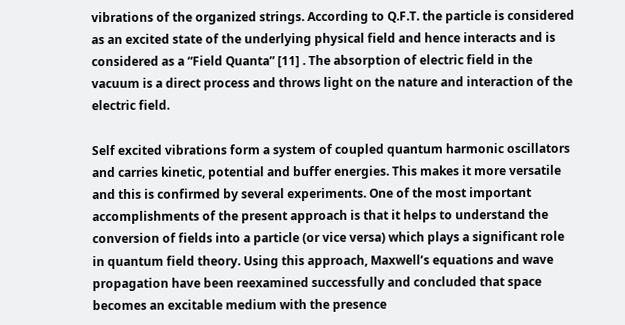vibrations of the organized strings. According to Q.F.T. the particle is considered as an excited state of the underlying physical field and hence interacts and is considered as a “Field Quanta” [11] . The absorption of electric field in the vacuum is a direct process and throws light on the nature and interaction of the electric field.

Self excited vibrations form a system of coupled quantum harmonic oscillators and carries kinetic, potential and buffer energies. This makes it more versatile and this is confirmed by several experiments. One of the most important accomplishments of the present approach is that it helps to understand the conversion of fields into a particle (or vice versa) which plays a significant role in quantum field theory. Using this approach, Maxwell’s equations and wave propagation have been reexamined successfully and concluded that space becomes an excitable medium with the presence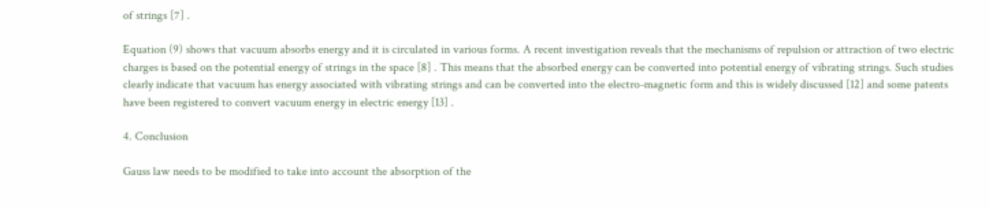of strings [7] .

Equation (9) shows that vacuum absorbs energy and it is circulated in various forms. A recent investigation reveals that the mechanisms of repulsion or attraction of two electric charges is based on the potential energy of strings in the space [8] . This means that the absorbed energy can be converted into potential energy of vibrating strings. Such studies clearly indicate that vacuum has energy associated with vibrating strings and can be converted into the electro-magnetic form and this is widely discussed [12] and some patents have been registered to convert vacuum energy in electric energy [13] .

4. Conclusion

Gauss law needs to be modified to take into account the absorption of the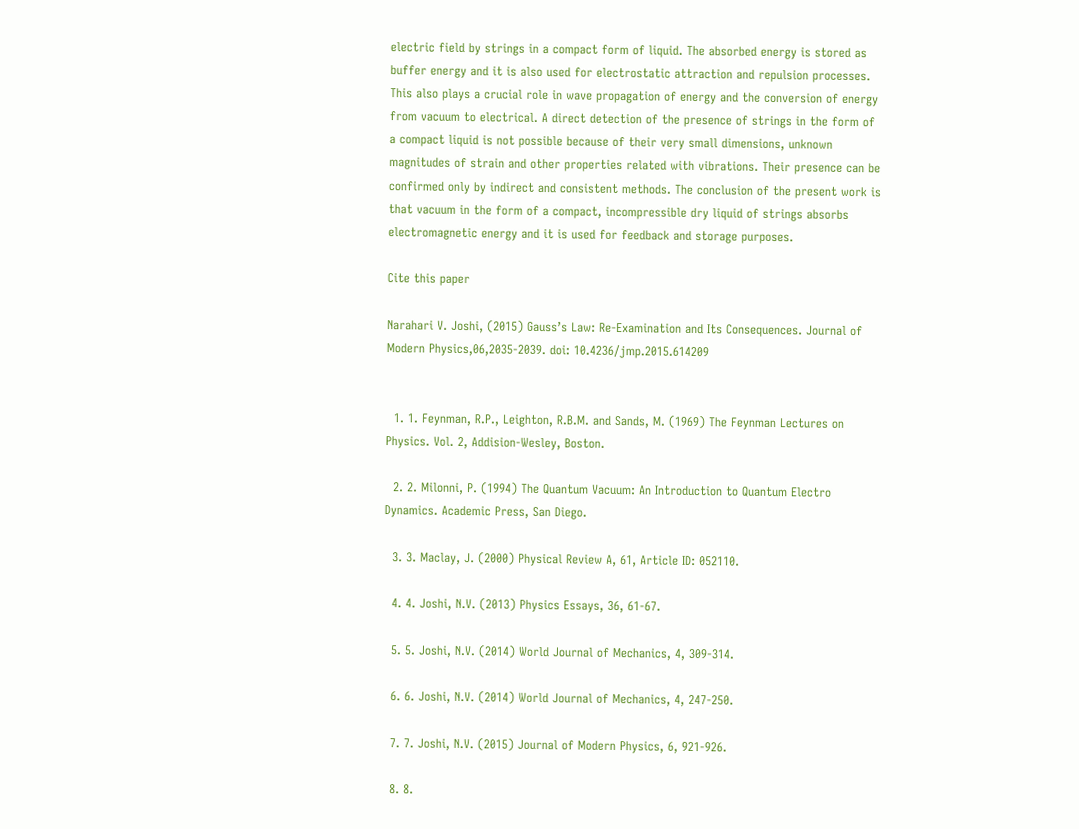electric field by strings in a compact form of liquid. The absorbed energy is stored as buffer energy and it is also used for electrostatic attraction and repulsion processes. This also plays a crucial role in wave propagation of energy and the conversion of energy from vacuum to electrical. A direct detection of the presence of strings in the form of a compact liquid is not possible because of their very small dimensions, unknown magnitudes of strain and other properties related with vibrations. Their presence can be confirmed only by indirect and consistent methods. The conclusion of the present work is that vacuum in the form of a compact, incompressible dry liquid of strings absorbs electromagnetic energy and it is used for feedback and storage purposes.

Cite this paper

Narahari V. Joshi, (2015) Gauss’s Law: Re-Examination and Its Consequences. Journal of Modern Physics,06,2035-2039. doi: 10.4236/jmp.2015.614209


  1. 1. Feynman, R.P., Leighton, R.B.M. and Sands, M. (1969) The Feynman Lectures on Physics. Vol. 2, Addision-Wesley, Boston.

  2. 2. Milonni, P. (1994) The Quantum Vacuum: An Introduction to Quantum Electro Dynamics. Academic Press, San Diego.

  3. 3. Maclay, J. (2000) Physical Review A, 61, Article ID: 052110.

  4. 4. Joshi, N.V. (2013) Physics Essays, 36, 61-67.

  5. 5. Joshi, N.V. (2014) World Journal of Mechanics, 4, 309-314.

  6. 6. Joshi, N.V. (2014) World Journal of Mechanics, 4, 247-250.

  7. 7. Joshi, N.V. (2015) Journal of Modern Physics, 6, 921-926.

  8. 8.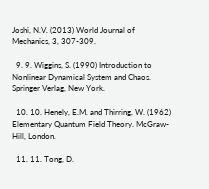Joshi, N.V. (2013) World Journal of Mechanics, 3, 307-309.

  9. 9. Wiggins, S. (1990) Introduction to Nonlinear Dynamical System and Chaos. Springer Verlag, New York.

  10. 10. Henely, E.M. and Thirring, W. (1962) Elementary Quantum Field Theory. McGraw-Hill, London.

  11. 11. Tong, D.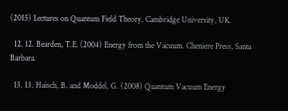(2015) Lectures on Quantum Field Theory. Cambridge University, UK.

  12. 12. Bearden, T.E. (2004) Energy from the Vacuum. Cheniere Press, Santa Barbara.

  13. 13. Haisch, B. and Moddel, G. (2008) Quantum Vacuum Energy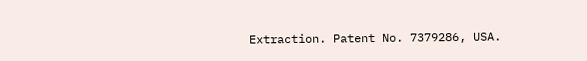Extraction. Patent No. 7379286, USA.